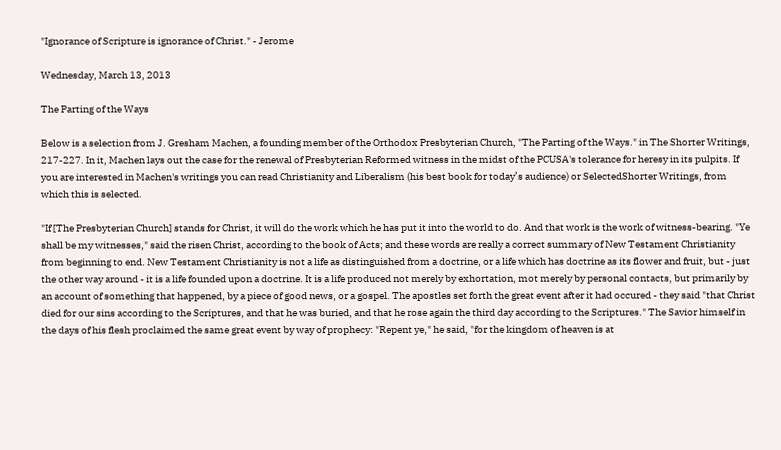"Ignorance of Scripture is ignorance of Christ." - Jerome

Wednesday, March 13, 2013

The Parting of the Ways

Below is a selection from J. Gresham Machen, a founding member of the Orthodox Presbyterian Church, "The Parting of the Ways." in The Shorter Writings, 217-227. In it, Machen lays out the case for the renewal of Presbyterian Reformed witness in the midst of the PCUSA's tolerance for heresy in its pulpits. If you are interested in Machen's writings you can read Christianity and Liberalism (his best book for today’s audience) or SelectedShorter Writings, from which this is selected.

"If [The Presbyterian Church] stands for Christ, it will do the work which he has put it into the world to do. And that work is the work of witness-bearing. "Ye shall be my witnesses," said the risen Christ, according to the book of Acts; and these words are really a correct summary of New Testament Christianity from beginning to end. New Testament Christianity is not a life as distinguished from a doctrine, or a life which has doctrine as its flower and fruit, but - just the other way around - it is a life founded upon a doctrine. It is a life produced not merely by exhortation, mot merely by personal contacts, but primarily by an account of something that happened, by a piece of good news, or a gospel. The apostles set forth the great event after it had occured - they said "that Christ died for our sins according to the Scriptures, and that he was buried, and that he rose again the third day according to the Scriptures." The Savior himself in the days of his flesh proclaimed the same great event by way of prophecy: "Repent ye," he said, "for the kingdom of heaven is at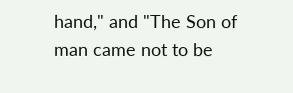hand," and "The Son of man came not to be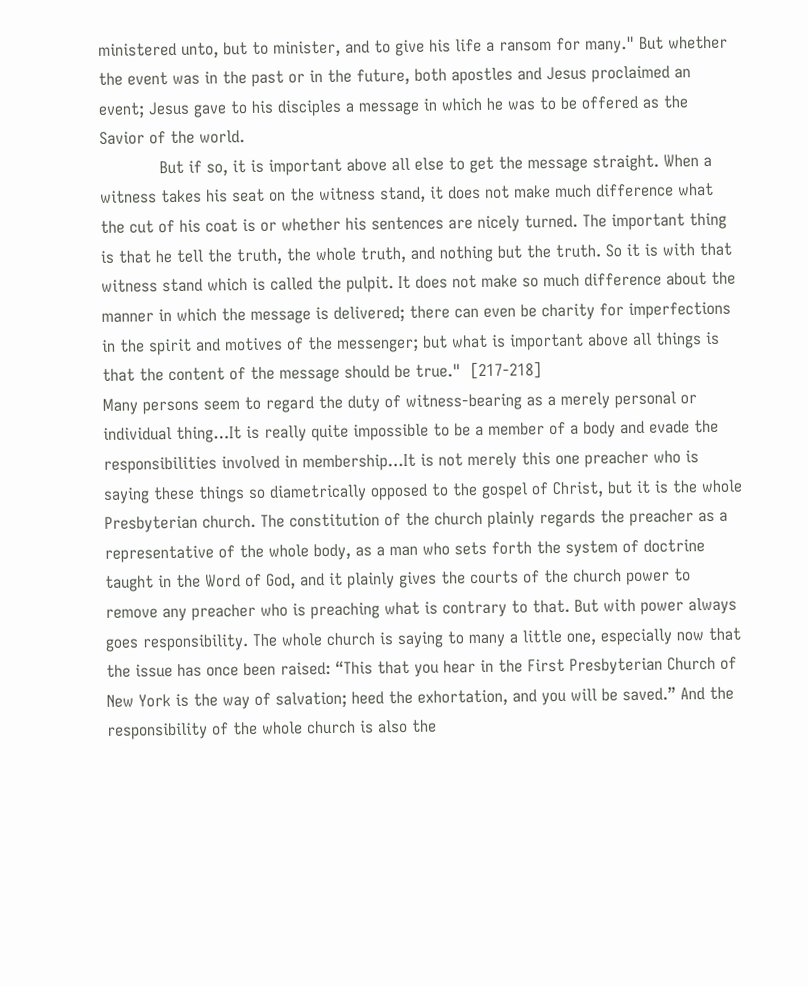ministered unto, but to minister, and to give his life a ransom for many." But whether the event was in the past or in the future, both apostles and Jesus proclaimed an event; Jesus gave to his disciples a message in which he was to be offered as the Savior of the world.
            But if so, it is important above all else to get the message straight. When a witness takes his seat on the witness stand, it does not make much difference what the cut of his coat is or whether his sentences are nicely turned. The important thing is that he tell the truth, the whole truth, and nothing but the truth. So it is with that witness stand which is called the pulpit. It does not make so much difference about the manner in which the message is delivered; there can even be charity for imperfections in the spirit and motives of the messenger; but what is important above all things is that the content of the message should be true."  [217-218]
Many persons seem to regard the duty of witness-bearing as a merely personal or individual thing…It is really quite impossible to be a member of a body and evade the responsibilities involved in membership…It is not merely this one preacher who is saying these things so diametrically opposed to the gospel of Christ, but it is the whole Presbyterian church. The constitution of the church plainly regards the preacher as a representative of the whole body, as a man who sets forth the system of doctrine taught in the Word of God, and it plainly gives the courts of the church power to remove any preacher who is preaching what is contrary to that. But with power always goes responsibility. The whole church is saying to many a little one, especially now that the issue has once been raised: “This that you hear in the First Presbyterian Church of New York is the way of salvation; heed the exhortation, and you will be saved.” And the responsibility of the whole church is also the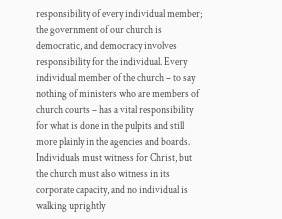responsibility of every individual member; the government of our church is democratic, and democracy involves responsibility for the individual. Every individual member of the church – to say nothing of ministers who are members of church courts – has a vital responsibility for what is done in the pulpits and still more plainly in the agencies and boards. Individuals must witness for Christ, but the church must also witness in its corporate capacity, and no individual is walking uprightly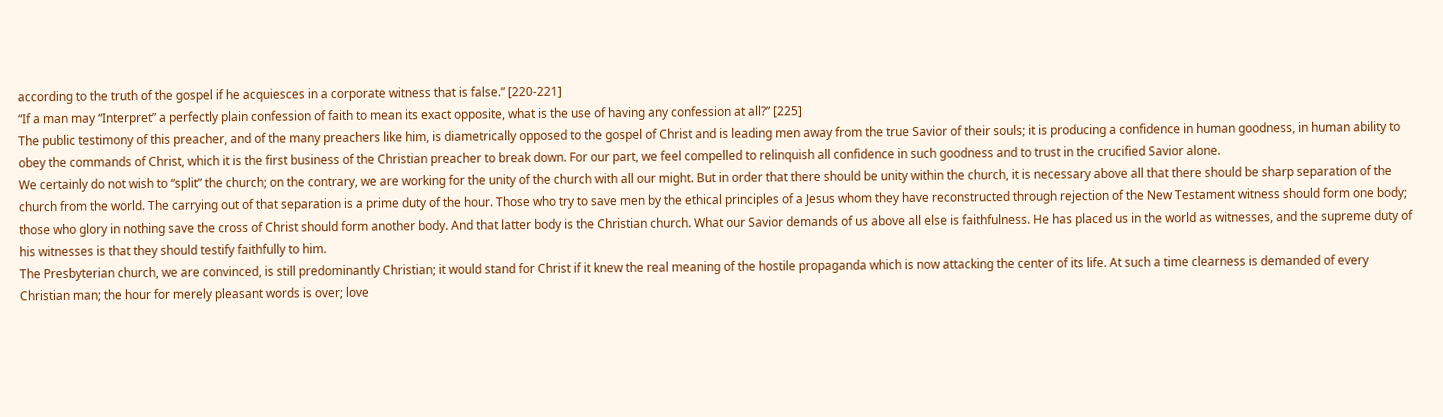according to the truth of the gospel if he acquiesces in a corporate witness that is false.” [220-221]
“If a man may “Interpret” a perfectly plain confession of faith to mean its exact opposite, what is the use of having any confession at all?” [225]
The public testimony of this preacher, and of the many preachers like him, is diametrically opposed to the gospel of Christ and is leading men away from the true Savior of their souls; it is producing a confidence in human goodness, in human ability to obey the commands of Christ, which it is the first business of the Christian preacher to break down. For our part, we feel compelled to relinquish all confidence in such goodness and to trust in the crucified Savior alone.
We certainly do not wish to “split” the church; on the contrary, we are working for the unity of the church with all our might. But in order that there should be unity within the church, it is necessary above all that there should be sharp separation of the church from the world. The carrying out of that separation is a prime duty of the hour. Those who try to save men by the ethical principles of a Jesus whom they have reconstructed through rejection of the New Testament witness should form one body; those who glory in nothing save the cross of Christ should form another body. And that latter body is the Christian church. What our Savior demands of us above all else is faithfulness. He has placed us in the world as witnesses, and the supreme duty of his witnesses is that they should testify faithfully to him.
The Presbyterian church, we are convinced, is still predominantly Christian; it would stand for Christ if it knew the real meaning of the hostile propaganda which is now attacking the center of its life. At such a time clearness is demanded of every Christian man; the hour for merely pleasant words is over; love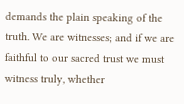demands the plain speaking of the truth. We are witnesses; and if we are faithful to our sacred trust we must witness truly, whether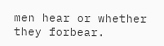men hear or whether they forbear.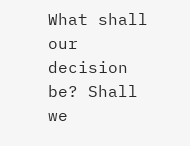What shall our decision be? Shall we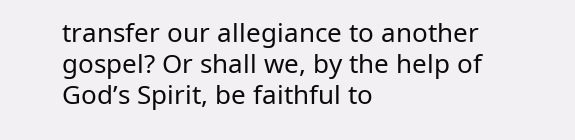transfer our allegiance to another gospel? Or shall we, by the help of God’s Spirit, be faithful to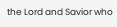the Lord and Savior who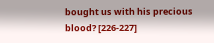bought us with his precious blood? [226-227]